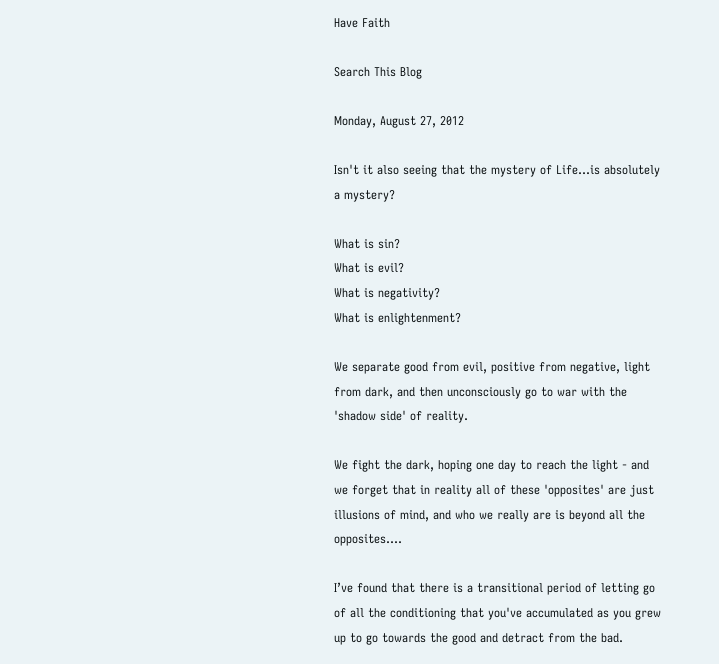Have Faith

Search This Blog

Monday, August 27, 2012

Isn't it also seeing that the mystery of Life...is absolutely a mystery?

What is sin?
What is evil?
What is negativity?
What is enlightenment?

We separate good from evil, positive from negative, light from dark, and then unconsciously go to war with the 'shadow side' of reality.

We fight the dark, hoping one day to reach the light - and we forget that in reality all of these 'opposites' are just illusions of mind, and who we really are is beyond all the opposites....

I’ve found that there is a transitional period of letting go of all the conditioning that you've accumulated as you grew up to go towards the good and detract from the bad.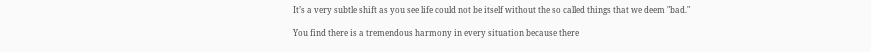It’s a very subtle shift as you see life could not be itself without the so called things that we deem "bad."

You find there is a tremendous harmony in every situation because there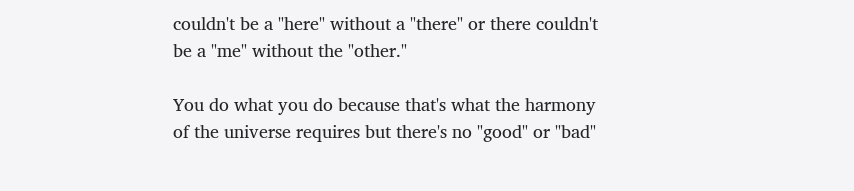couldn't be a "here" without a "there" or there couldn't be a "me" without the "other."

You do what you do because that's what the harmony of the universe requires but there's no "good" or "bad"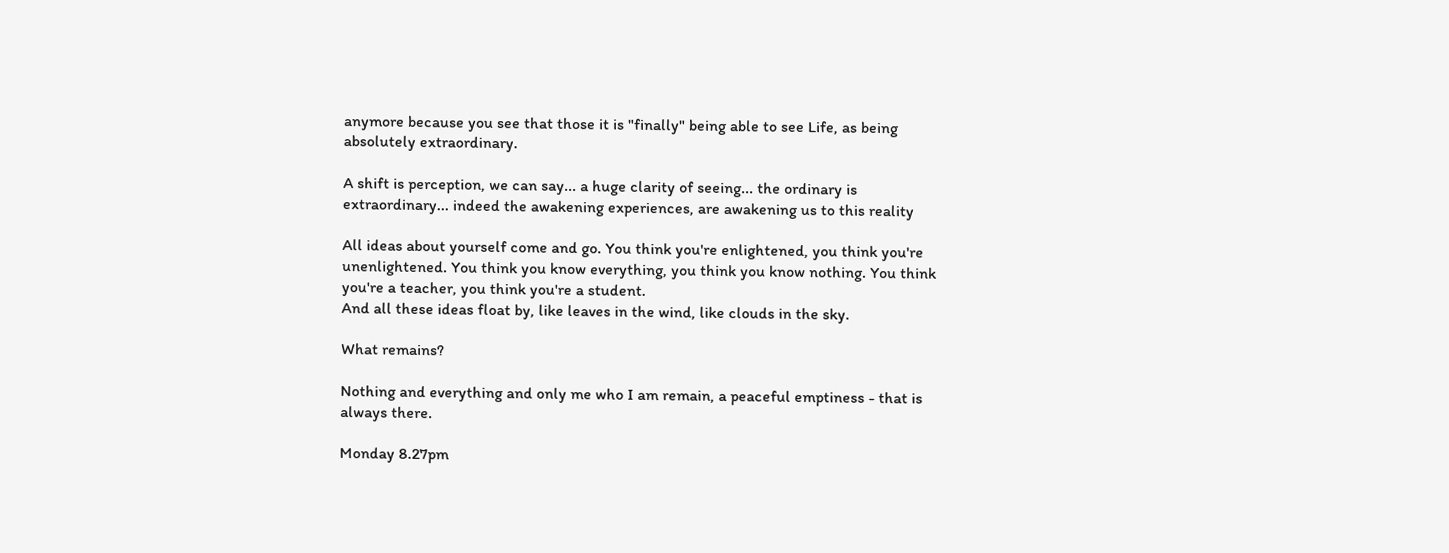anymore because you see that those it is "finally" being able to see Life, as being absolutely extraordinary.

A shift is perception, we can say... a huge clarity of seeing... the ordinary is extraordinary... indeed the awakening experiences, are awakening us to this reality

All ideas about yourself come and go. You think you're enlightened, you think you're unenlightened. You think you know everything, you think you know nothing. You think you're a teacher, you think you're a student.
And all these ideas float by, like leaves in the wind, like clouds in the sky.

What remains?

Nothing and everything and only me who I am remain, a peaceful emptiness - that is always there.

Monday 8.27pm